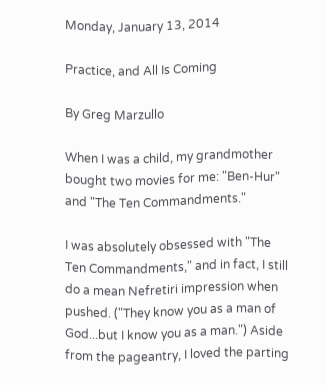Monday, January 13, 2014

Practice, and All Is Coming

By Greg Marzullo

When I was a child, my grandmother bought two movies for me: "Ben-Hur" and "The Ten Commandments."

I was absolutely obsessed with "The Ten Commandments," and in fact, I still do a mean Nefretiri impression when pushed. ("They know you as a man of God...but I know you as a man.") Aside from the pageantry, I loved the parting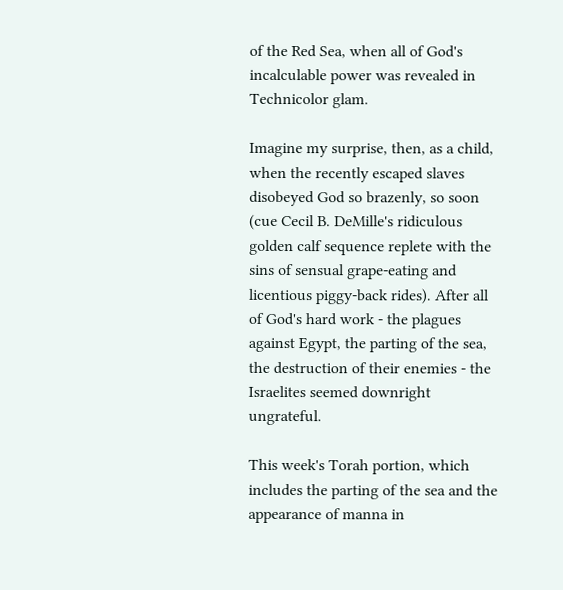of the Red Sea, when all of God's incalculable power was revealed in Technicolor glam.

Imagine my surprise, then, as a child, when the recently escaped slaves disobeyed God so brazenly, so soon (cue Cecil B. DeMille's ridiculous golden calf sequence replete with the sins of sensual grape-eating and licentious piggy-back rides). After all of God's hard work - the plagues against Egypt, the parting of the sea, the destruction of their enemies - the Israelites seemed downright ungrateful.

This week's Torah portion, which includes the parting of the sea and the appearance of manna in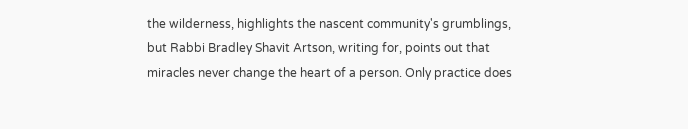the wilderness, highlights the nascent community's grumblings, but Rabbi Bradley Shavit Artson, writing for, points out that miracles never change the heart of a person. Only practice does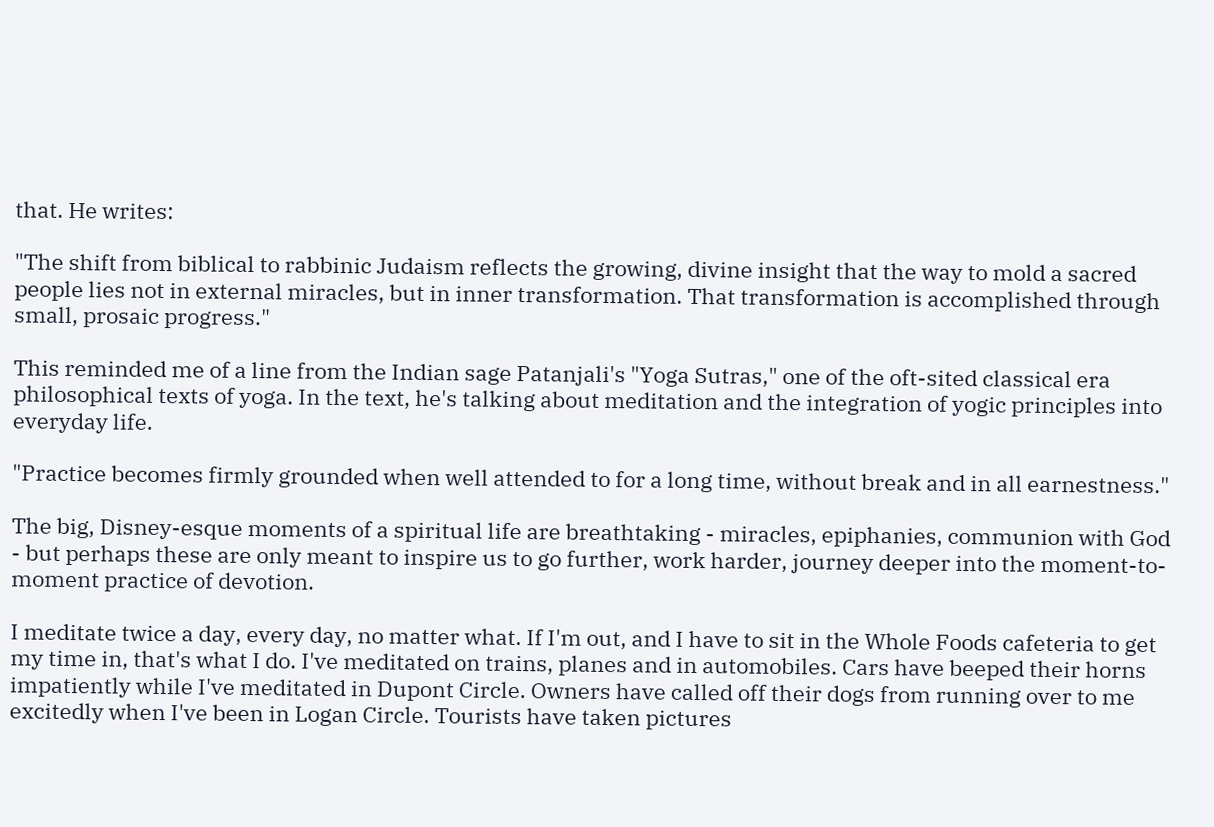that. He writes:

"The shift from biblical to rabbinic Judaism reflects the growing, divine insight that the way to mold a sacred people lies not in external miracles, but in inner transformation. That transformation is accomplished through small, prosaic progress."

This reminded me of a line from the Indian sage Patanjali's "Yoga Sutras," one of the oft-sited classical era philosophical texts of yoga. In the text, he's talking about meditation and the integration of yogic principles into everyday life.

"Practice becomes firmly grounded when well attended to for a long time, without break and in all earnestness."

The big, Disney-esque moments of a spiritual life are breathtaking - miracles, epiphanies, communion with God - but perhaps these are only meant to inspire us to go further, work harder, journey deeper into the moment-to-moment practice of devotion.

I meditate twice a day, every day, no matter what. If I'm out, and I have to sit in the Whole Foods cafeteria to get my time in, that's what I do. I've meditated on trains, planes and in automobiles. Cars have beeped their horns impatiently while I've meditated in Dupont Circle. Owners have called off their dogs from running over to me excitedly when I've been in Logan Circle. Tourists have taken pictures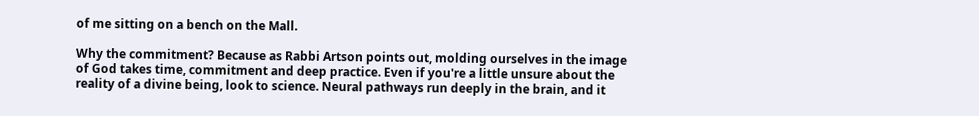of me sitting on a bench on the Mall.

Why the commitment? Because as Rabbi Artson points out, molding ourselves in the image of God takes time, commitment and deep practice. Even if you're a little unsure about the reality of a divine being, look to science. Neural pathways run deeply in the brain, and it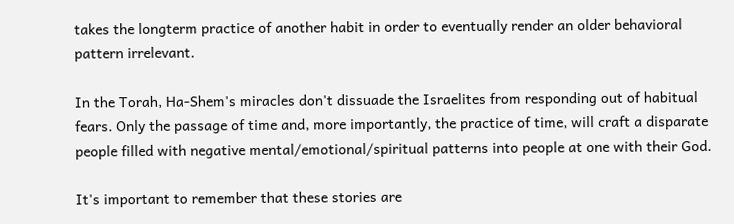takes the longterm practice of another habit in order to eventually render an older behavioral pattern irrelevant.

In the Torah, Ha-Shem's miracles don't dissuade the Israelites from responding out of habitual fears. Only the passage of time and, more importantly, the practice of time, will craft a disparate people filled with negative mental/emotional/spiritual patterns into people at one with their God.

It's important to remember that these stories are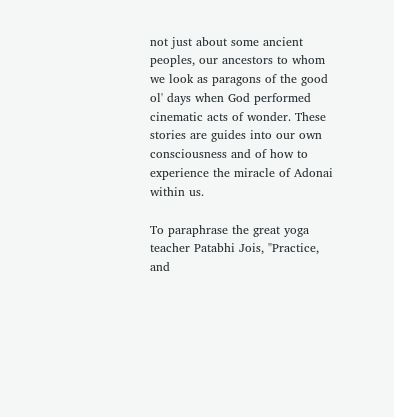not just about some ancient peoples, our ancestors to whom we look as paragons of the good ol' days when God performed cinematic acts of wonder. These stories are guides into our own consciousness and of how to experience the miracle of Adonai within us.

To paraphrase the great yoga teacher Patabhi Jois, "Practice, and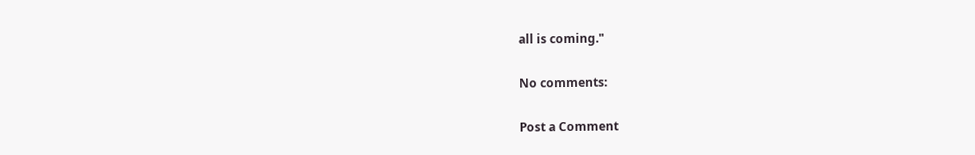all is coming."

No comments:

Post a Comment